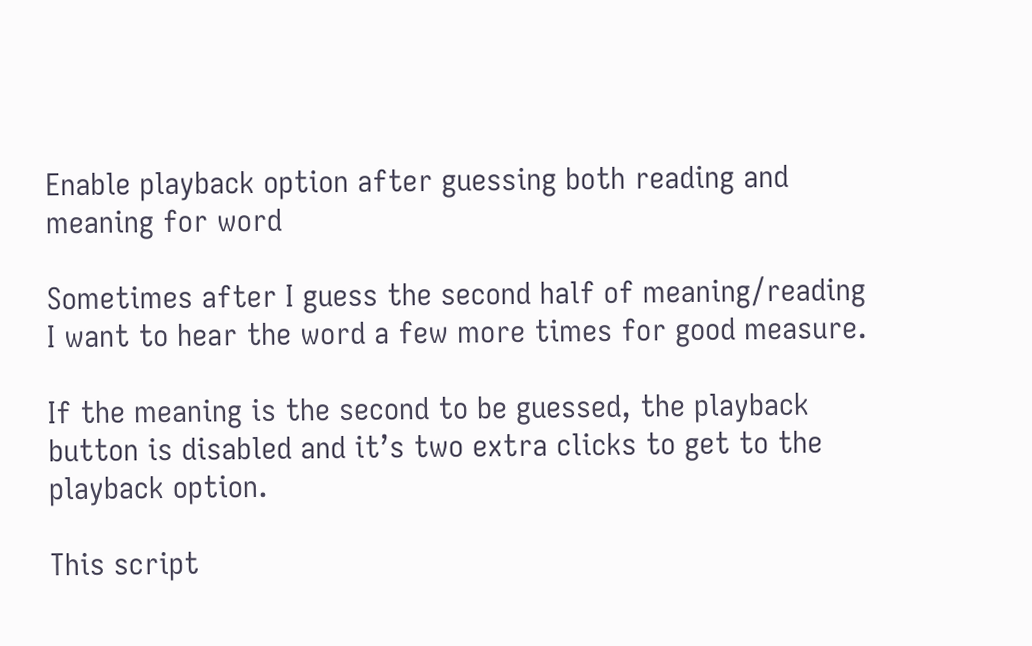Enable playback option after guessing both reading and meaning for word

Sometimes after I guess the second half of meaning/reading I want to hear the word a few more times for good measure.

If the meaning is the second to be guessed, the playback button is disabled and it’s two extra clicks to get to the playback option.

This script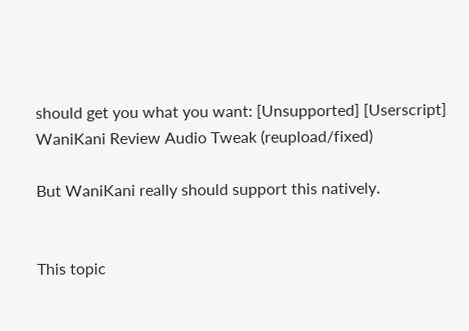should get you what you want: [Unsupported] [Userscript] WaniKani Review Audio Tweak (reupload/fixed)

But WaniKani really should support this natively.


This topic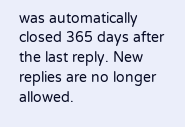was automatically closed 365 days after the last reply. New replies are no longer allowed.